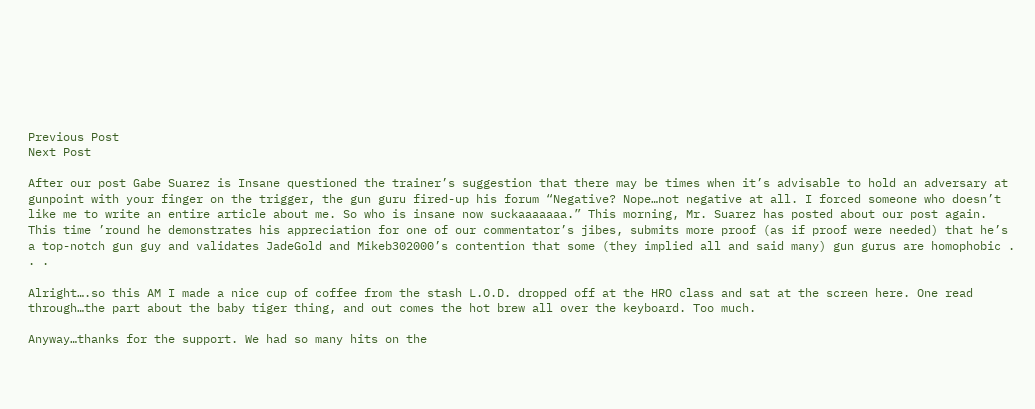Previous Post
Next Post

After our post Gabe Suarez is Insane questioned the trainer’s suggestion that there may be times when it’s advisable to hold an adversary at gunpoint with your finger on the trigger, the gun guru fired-up his forum “Negative? Nope…not negative at all. I forced someone who doesn’t like me to write an entire article about me. So who is insane now suckaaaaaaa.” This morning, Mr. Suarez has posted about our post again. This time ’round he demonstrates his appreciation for one of our commentator’s jibes, submits more proof (as if proof were needed) that he’s a top-notch gun guy and validates JadeGold and Mikeb302000’s contention that some (they implied all and said many) gun gurus are homophobic . . .

Alright….so this AM I made a nice cup of coffee from the stash L.O.D. dropped off at the HRO class and sat at the screen here. One read through…the part about the baby tiger thing, and out comes the hot brew all over the keyboard. Too much.

Anyway…thanks for the support. We had so many hits on the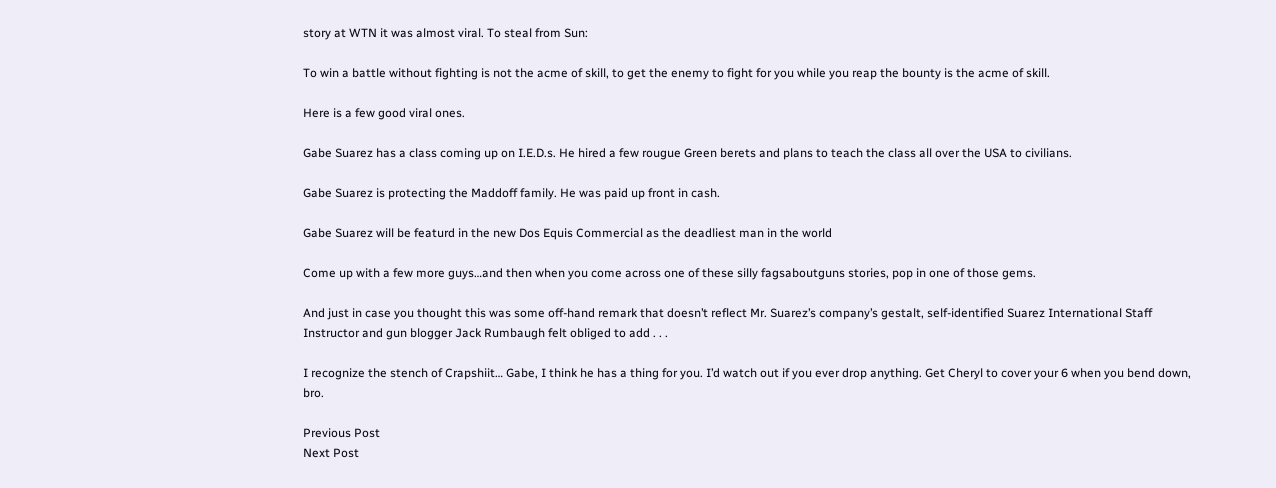story at WTN it was almost viral. To steal from Sun:

To win a battle without fighting is not the acme of skill, to get the enemy to fight for you while you reap the bounty is the acme of skill.

Here is a few good viral ones.

Gabe Suarez has a class coming up on I.E.D.s. He hired a few rougue Green berets and plans to teach the class all over the USA to civilians.

Gabe Suarez is protecting the Maddoff family. He was paid up front in cash.

Gabe Suarez will be featurd in the new Dos Equis Commercial as the deadliest man in the world

Come up with a few more guys…and then when you come across one of these silly fagsaboutguns stories, pop in one of those gems.

And just in case you thought this was some off-hand remark that doesn’t reflect Mr. Suarez’s company’s gestalt, self-identified Suarez International Staff Instructor and gun blogger Jack Rumbaugh felt obliged to add . . .

I recognize the stench of Crapshiit… Gabe, I think he has a thing for you. I’d watch out if you ever drop anything. Get Cheryl to cover your 6 when you bend down, bro.

Previous Post
Next Post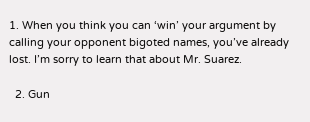1. When you think you can ‘win’ your argument by calling your opponent bigoted names, you’ve already lost. I’m sorry to learn that about Mr. Suarez.

  2. Gun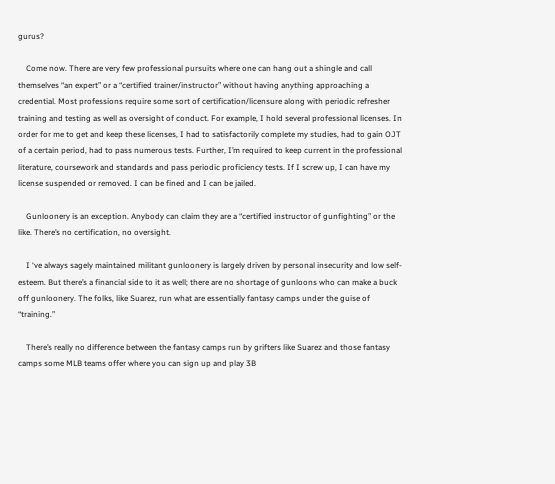gurus?

    Come now. There are very few professional pursuits where one can hang out a shingle and call themselves “an expert” or a “certified trainer/instructor” without having anything approaching a credential. Most professions require some sort of certification/licensure along with periodic refresher training and testing as well as oversight of conduct. For example, I hold several professional licenses. In order for me to get and keep these licenses, I had to satisfactorily complete my studies, had to gain OJT of a certain period, had to pass numerous tests. Further, I’m required to keep current in the professional literature, coursework and standards and pass periodic proficiency tests. If I screw up, I can have my license suspended or removed. I can be fined and I can be jailed.

    Gunloonery is an exception. Anybody can claim they are a “certified instructor of gunfighting” or the like. There’s no certification, no oversight.

    I ‘ve always sagely maintained militant gunloonery is largely driven by personal insecurity and low self-esteem. But there’s a financial side to it as well; there are no shortage of gunloons who can make a buck off gunloonery. The folks, like Suarez, run what are essentially fantasy camps under the guise of “training.”

    There’s really no difference between the fantasy camps run by grifters like Suarez and those fantasy camps some MLB teams offer where you can sign up and play 3B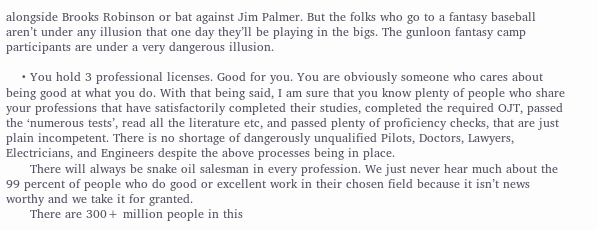alongside Brooks Robinson or bat against Jim Palmer. But the folks who go to a fantasy baseball aren’t under any illusion that one day they’ll be playing in the bigs. The gunloon fantasy camp participants are under a very dangerous illusion.

    • You hold 3 professional licenses. Good for you. You are obviously someone who cares about being good at what you do. With that being said, I am sure that you know plenty of people who share your professions that have satisfactorily completed their studies, completed the required OJT, passed the ‘numerous tests’, read all the literature etc, and passed plenty of proficiency checks, that are just plain incompetent. There is no shortage of dangerously unqualified Pilots, Doctors, Lawyers, Electricians, and Engineers despite the above processes being in place.
      There will always be snake oil salesman in every profession. We just never hear much about the 99 percent of people who do good or excellent work in their chosen field because it isn’t news worthy and we take it for granted.
      There are 300+ million people in this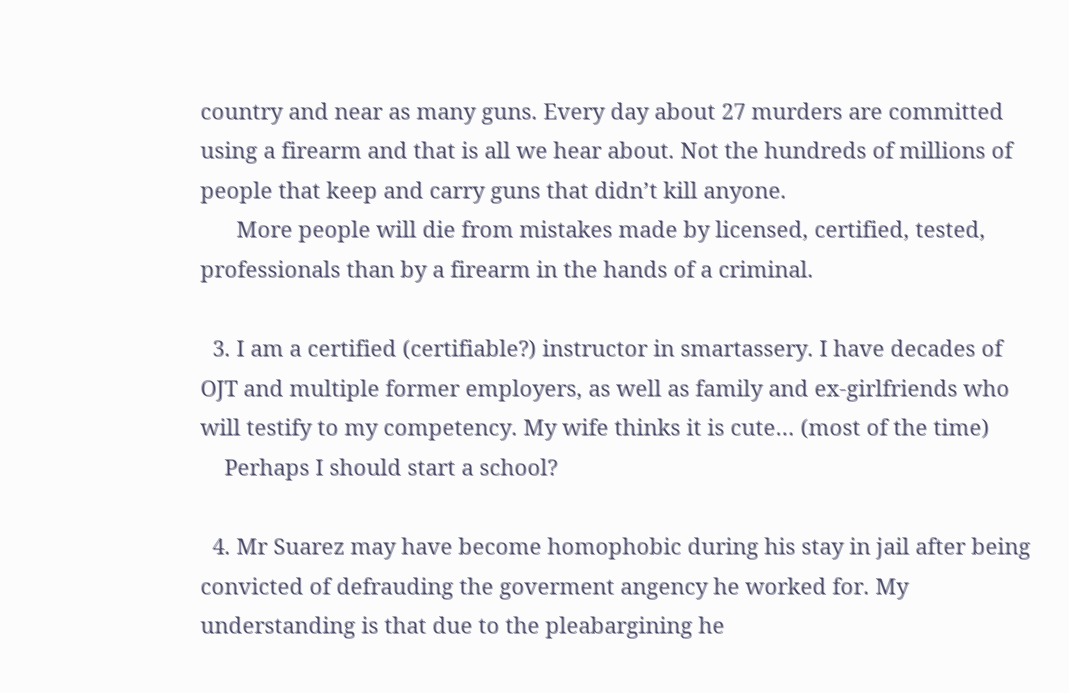country and near as many guns. Every day about 27 murders are committed using a firearm and that is all we hear about. Not the hundreds of millions of people that keep and carry guns that didn’t kill anyone.
      More people will die from mistakes made by licensed, certified, tested, professionals than by a firearm in the hands of a criminal.

  3. I am a certified (certifiable?) instructor in smartassery. I have decades of OJT and multiple former employers, as well as family and ex-girlfriends who will testify to my competency. My wife thinks it is cute… (most of the time)
    Perhaps I should start a school?

  4. Mr Suarez may have become homophobic during his stay in jail after being convicted of defrauding the goverment angency he worked for. My understanding is that due to the pleabargining he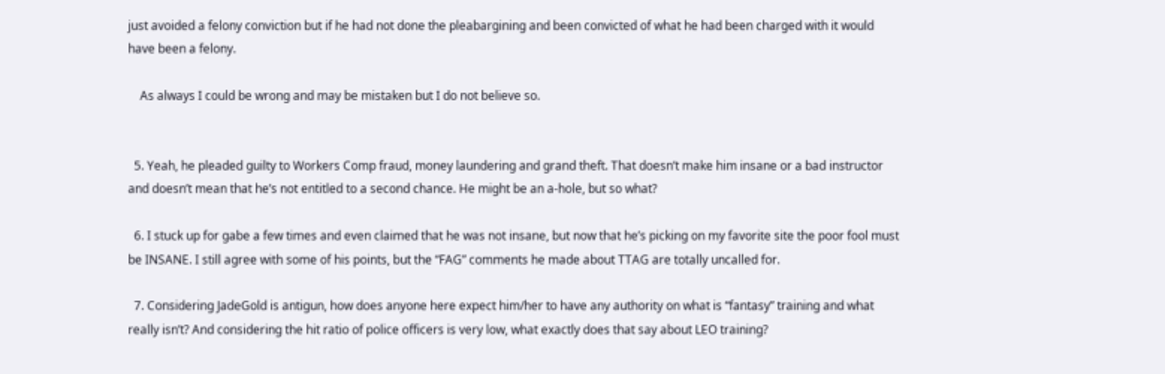just avoided a felony conviction but if he had not done the pleabargining and been convicted of what he had been charged with it would have been a felony.

    As always I could be wrong and may be mistaken but I do not believe so.


  5. Yeah, he pleaded guilty to Workers Comp fraud, money laundering and grand theft. That doesn’t make him insane or a bad instructor and doesn’t mean that he’s not entitled to a second chance. He might be an a-hole, but so what?

  6. I stuck up for gabe a few times and even claimed that he was not insane, but now that he’s picking on my favorite site the poor fool must be INSANE. I still agree with some of his points, but the “FAG” comments he made about TTAG are totally uncalled for.

  7. Considering JadeGold is antigun, how does anyone here expect him/her to have any authority on what is “fantasy” training and what really isn’t? And considering the hit ratio of police officers is very low, what exactly does that say about LEO training?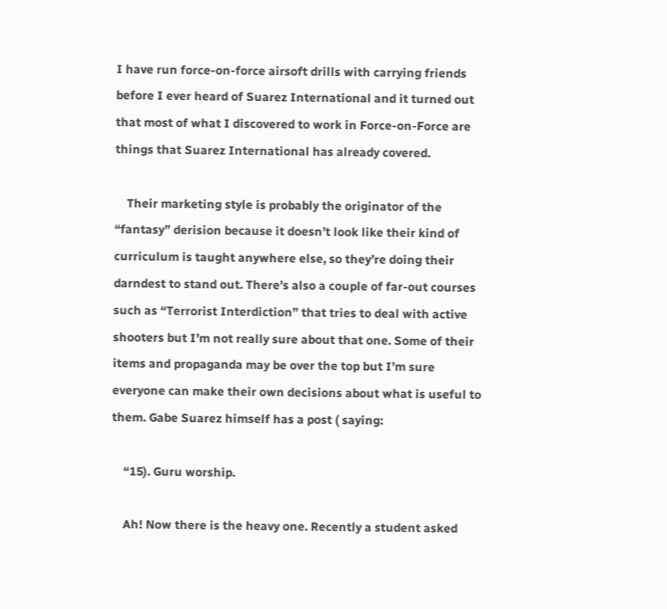I have run force-on-force airsoft drills with carrying friends before I ever heard of Suarez International and it turned out that most of what I discovered to work in Force-on-Force are things that Suarez International has already covered.

    Their marketing style is probably the originator of the “fantasy” derision because it doesn’t look like their kind of curriculum is taught anywhere else, so they’re doing their darndest to stand out. There’s also a couple of far-out courses such as “Terrorist Interdiction” that tries to deal with active shooters but I’m not really sure about that one. Some of their items and propaganda may be over the top but I’m sure everyone can make their own decisions about what is useful to them. Gabe Suarez himself has a post ( saying:

    “15). Guru worship.

    Ah! Now there is the heavy one. Recently a student asked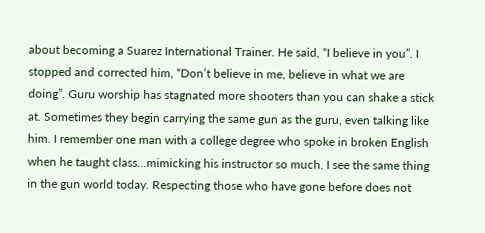about becoming a Suarez International Trainer. He said, “I believe in you”. I stopped and corrected him, “Don’t believe in me, believe in what we are doing”. Guru worship has stagnated more shooters than you can shake a stick at. Sometimes they begin carrying the same gun as the guru, even talking like him. I remember one man with a college degree who spoke in broken English when he taught class…mimicking his instructor so much. I see the same thing in the gun world today. Respecting those who have gone before does not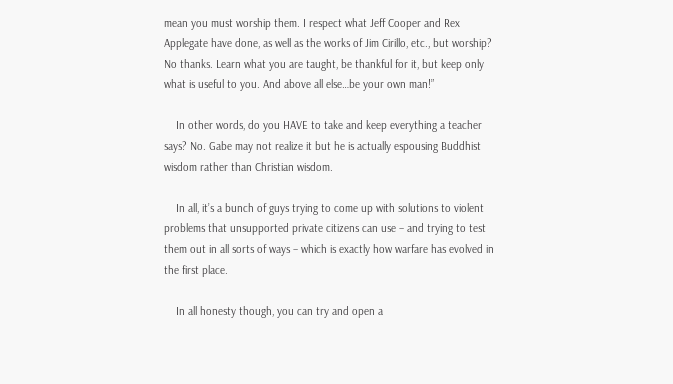mean you must worship them. I respect what Jeff Cooper and Rex Applegate have done, as well as the works of Jim Cirillo, etc., but worship? No thanks. Learn what you are taught, be thankful for it, but keep only what is useful to you. And above all else…be your own man!”

    In other words, do you HAVE to take and keep everything a teacher says? No. Gabe may not realize it but he is actually espousing Buddhist wisdom rather than Christian wisdom.

    In all, it’s a bunch of guys trying to come up with solutions to violent problems that unsupported private citizens can use – and trying to test them out in all sorts of ways – which is exactly how warfare has evolved in the first place.

    In all honesty though, you can try and open a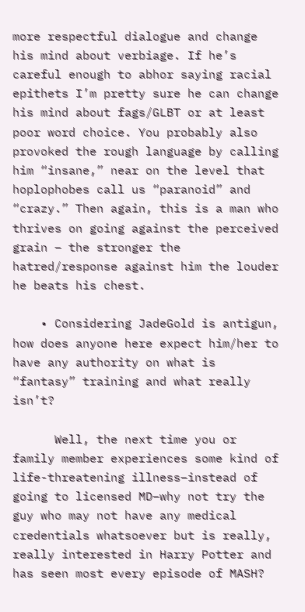more respectful dialogue and change his mind about verbiage. If he’s careful enough to abhor saying racial epithets I’m pretty sure he can change his mind about fags/GLBT or at least poor word choice. You probably also provoked the rough language by calling him “insane,” near on the level that hoplophobes call us “paranoid” and “crazy.” Then again, this is a man who thrives on going against the perceived grain – the stronger the hatred/response against him the louder he beats his chest.

    • Considering JadeGold is antigun, how does anyone here expect him/her to have any authority on what is “fantasy” training and what really isn’t?

      Well, the next time you or family member experiences some kind of life-threatening illness–instead of going to licensed MD–why not try the guy who may not have any medical credentials whatsoever but is really, really interested in Harry Potter and has seen most every episode of MASH?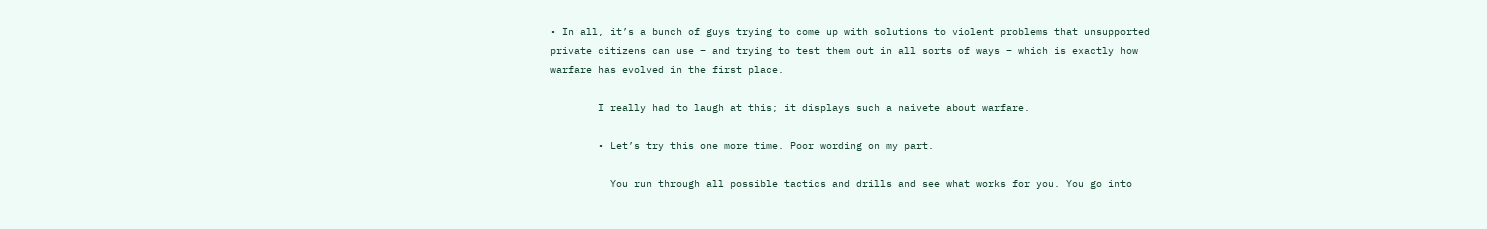• In all, it’s a bunch of guys trying to come up with solutions to violent problems that unsupported private citizens can use – and trying to test them out in all sorts of ways – which is exactly how warfare has evolved in the first place.

        I really had to laugh at this; it displays such a naivete about warfare.

        • Let’s try this one more time. Poor wording on my part.

          You run through all possible tactics and drills and see what works for you. You go into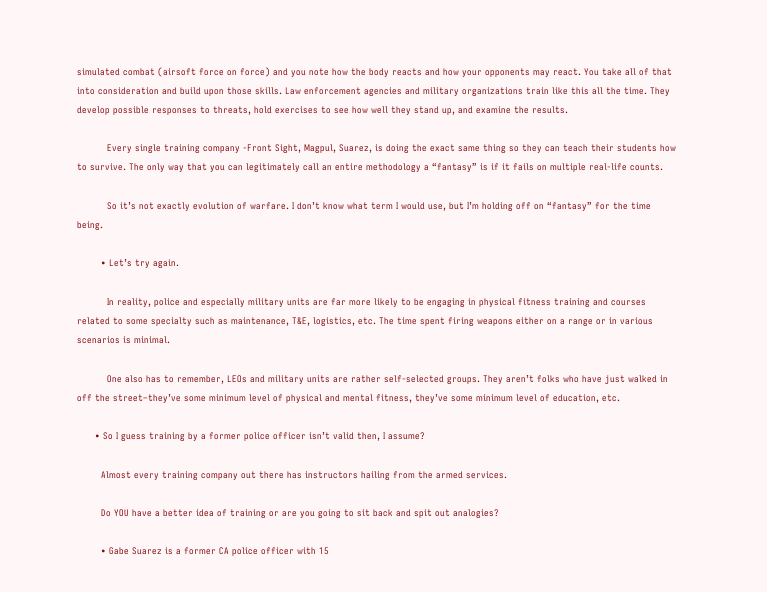simulated combat (airsoft force on force) and you note how the body reacts and how your opponents may react. You take all of that into consideration and build upon those skills. Law enforcement agencies and military organizations train like this all the time. They develop possible responses to threats, hold exercises to see how well they stand up, and examine the results.

          Every single training company -Front Sight, Magpul, Suarez, is doing the exact same thing so they can teach their students how to survive. The only way that you can legitimately call an entire methodology a “fantasy” is if it fails on multiple real-life counts.

          So it’s not exactly evolution of warfare. I don’t know what term I would use, but I’m holding off on “fantasy” for the time being.

        • Let’s try again.

          In reality, police and especially military units are far more likely to be engaging in physical fitness training and courses related to some specialty such as maintenance, T&E, logistics, etc. The time spent firing weapons either on a range or in various scenarios is minimal.

          One also has to remember, LEOs and military units are rather self-selected groups. They aren’t folks who have just walked in off the street–they’ve some minimum level of physical and mental fitness, they’ve some minimum level of education, etc.

      • So I guess training by a former police officer isn’t valid then, I assume?

        Almost every training company out there has instructors hailing from the armed services.

        Do YOU have a better idea of training or are you going to sit back and spit out analogies?

        • Gabe Suarez is a former CA police officer with 15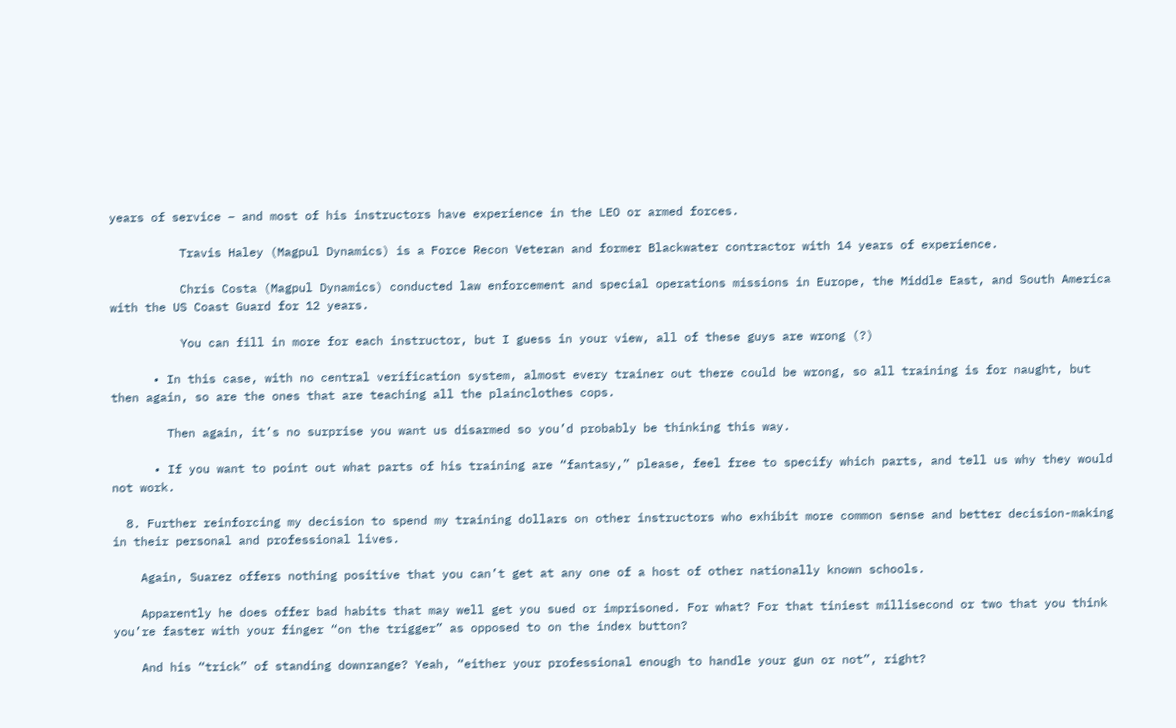years of service – and most of his instructors have experience in the LEO or armed forces.

          Travis Haley (Magpul Dynamics) is a Force Recon Veteran and former Blackwater contractor with 14 years of experience.

          Chris Costa (Magpul Dynamics) conducted law enforcement and special operations missions in Europe, the Middle East, and South America with the US Coast Guard for 12 years.

          You can fill in more for each instructor, but I guess in your view, all of these guys are wrong (?)

      • In this case, with no central verification system, almost every trainer out there could be wrong, so all training is for naught, but then again, so are the ones that are teaching all the plainclothes cops.

        Then again, it’s no surprise you want us disarmed so you’d probably be thinking this way.

      • If you want to point out what parts of his training are “fantasy,” please, feel free to specify which parts, and tell us why they would not work.

  8. Further reinforcing my decision to spend my training dollars on other instructors who exhibit more common sense and better decision-making in their personal and professional lives.

    Again, Suarez offers nothing positive that you can’t get at any one of a host of other nationally known schools.

    Apparently he does offer bad habits that may well get you sued or imprisoned. For what? For that tiniest millisecond or two that you think you’re faster with your finger “on the trigger” as opposed to on the index button?

    And his “trick” of standing downrange? Yeah, “either your professional enough to handle your gun or not”, right?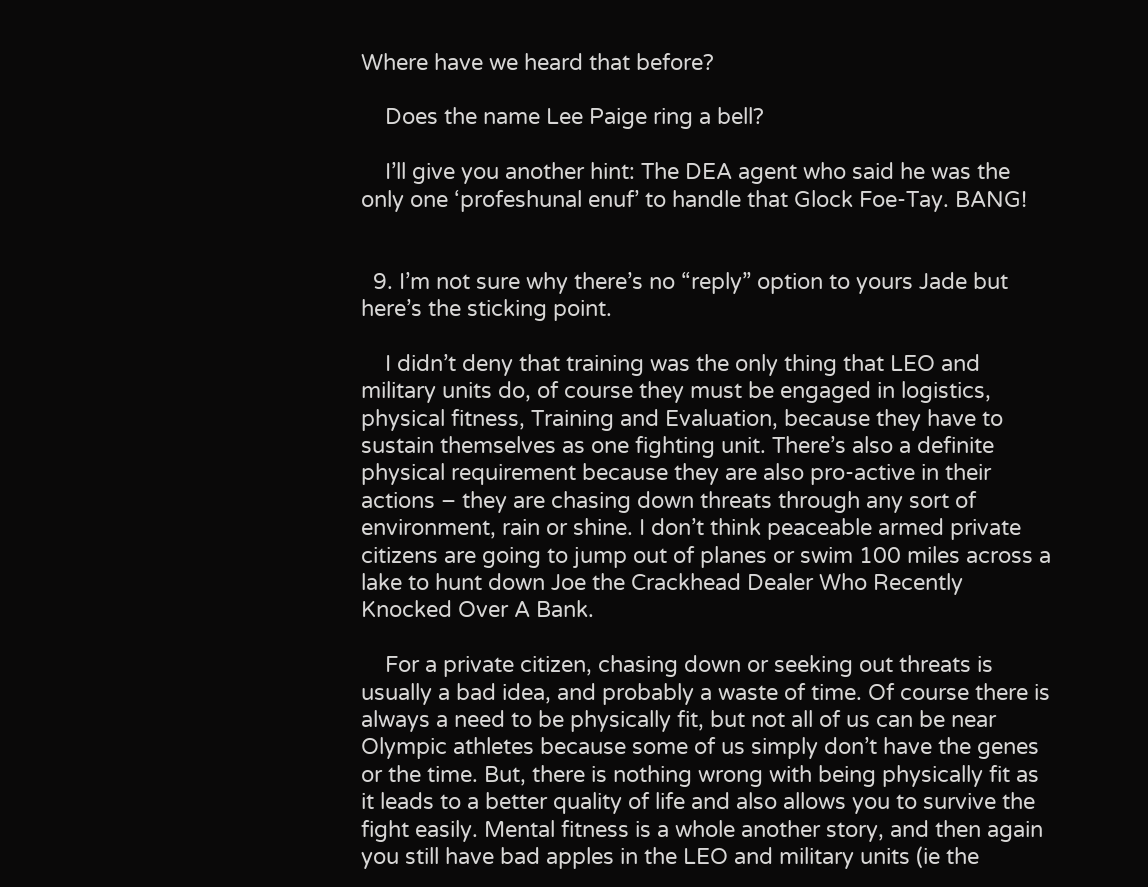Where have we heard that before?

    Does the name Lee Paige ring a bell?

    I’ll give you another hint: The DEA agent who said he was the only one ‘profeshunal enuf’ to handle that Glock Foe-Tay. BANG!


  9. I’m not sure why there’s no “reply” option to yours Jade but here’s the sticking point.

    I didn’t deny that training was the only thing that LEO and military units do, of course they must be engaged in logistics, physical fitness, Training and Evaluation, because they have to sustain themselves as one fighting unit. There’s also a definite physical requirement because they are also pro-active in their actions – they are chasing down threats through any sort of environment, rain or shine. I don’t think peaceable armed private citizens are going to jump out of planes or swim 100 miles across a lake to hunt down Joe the Crackhead Dealer Who Recently Knocked Over A Bank.

    For a private citizen, chasing down or seeking out threats is usually a bad idea, and probably a waste of time. Of course there is always a need to be physically fit, but not all of us can be near Olympic athletes because some of us simply don’t have the genes or the time. But, there is nothing wrong with being physically fit as it leads to a better quality of life and also allows you to survive the fight easily. Mental fitness is a whole another story, and then again you still have bad apples in the LEO and military units (ie the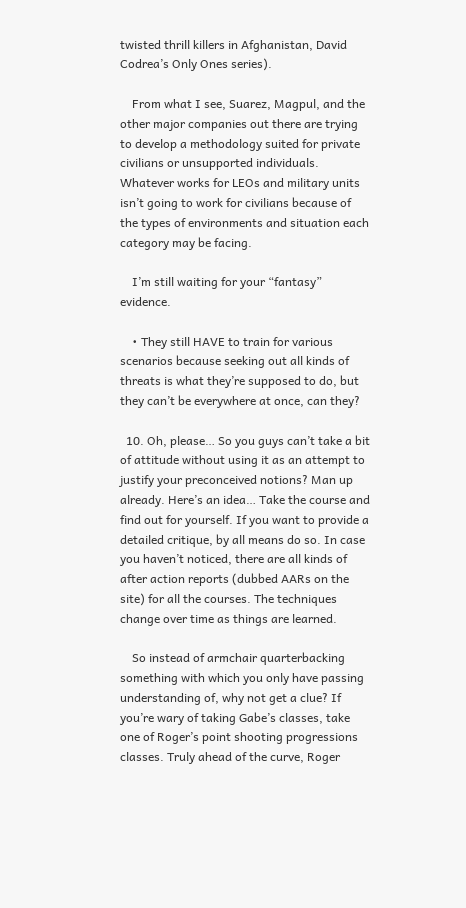twisted thrill killers in Afghanistan, David Codrea’s Only Ones series).

    From what I see, Suarez, Magpul, and the other major companies out there are trying to develop a methodology suited for private civilians or unsupported individuals. Whatever works for LEOs and military units isn’t going to work for civilians because of the types of environments and situation each category may be facing.

    I’m still waiting for your “fantasy” evidence.

    • They still HAVE to train for various scenarios because seeking out all kinds of threats is what they’re supposed to do, but they can’t be everywhere at once, can they?

  10. Oh, please… So you guys can’t take a bit of attitude without using it as an attempt to justify your preconceived notions? Man up already. Here’s an idea… Take the course and find out for yourself. If you want to provide a detailed critique, by all means do so. In case you haven’t noticed, there are all kinds of after action reports (dubbed AARs on the site) for all the courses. The techniques change over time as things are learned.

    So instead of armchair quarterbacking something with which you only have passing understanding of, why not get a clue? If you’re wary of taking Gabe’s classes, take one of Roger’s point shooting progressions classes. Truly ahead of the curve, Roger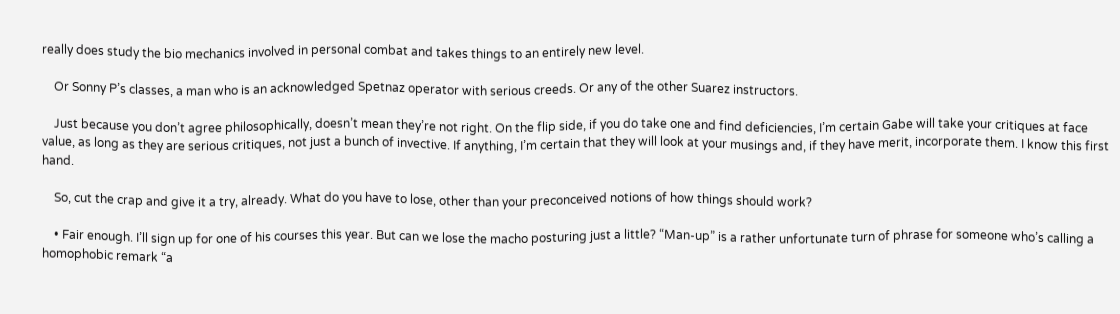really does study the bio mechanics involved in personal combat and takes things to an entirely new level.

    Or Sonny P’s classes, a man who is an acknowledged Spetnaz operator with serious creeds. Or any of the other Suarez instructors.

    Just because you don’t agree philosophically, doesn’t mean they’re not right. On the flip side, if you do take one and find deficiencies, I’m certain Gabe will take your critiques at face value, as long as they are serious critiques, not just a bunch of invective. If anything, I’m certain that they will look at your musings and, if they have merit, incorporate them. I know this first hand.

    So, cut the crap and give it a try, already. What do you have to lose, other than your preconceived notions of how things should work?

    • Fair enough. I’ll sign up for one of his courses this year. But can we lose the macho posturing just a little? “Man-up” is a rather unfortunate turn of phrase for someone who’s calling a homophobic remark “a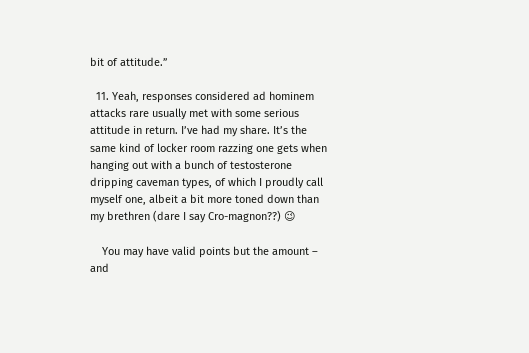bit of attitude.”

  11. Yeah, responses considered ad hominem attacks rare usually met with some serious attitude in return. I’ve had my share. It’s the same kind of locker room razzing one gets when hanging out with a bunch of testosterone dripping caveman types, of which I proudly call myself one, albeit a bit more toned down than my brethren (dare I say Cro-magnon??) 😉

    You may have valid points but the amount – and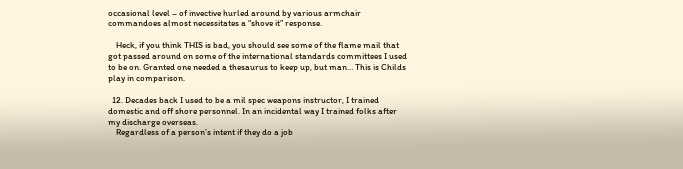occasional level – of invective hurled around by various armchair commandoes almost necessitates a “shove it” response.

    Heck, if you think THIS is bad, you should see some of the flame mail that got passed around on some of the international standards committees I used to be on. Granted one needed a thesaurus to keep up, but man… This is Childs play in comparison.

  12. Decades back I used to be a mil spec weapons instructor, I trained domestic and off shore personnel. In an incidental way I trained folks after my discharge overseas.
    Regardless of a person’s intent if they do a job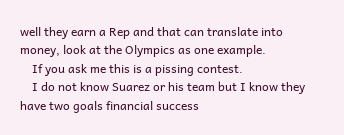well they earn a Rep and that can translate into money, look at the Olympics as one example.
    If you ask me this is a pissing contest.
    I do not know Suarez or his team but I know they have two goals financial success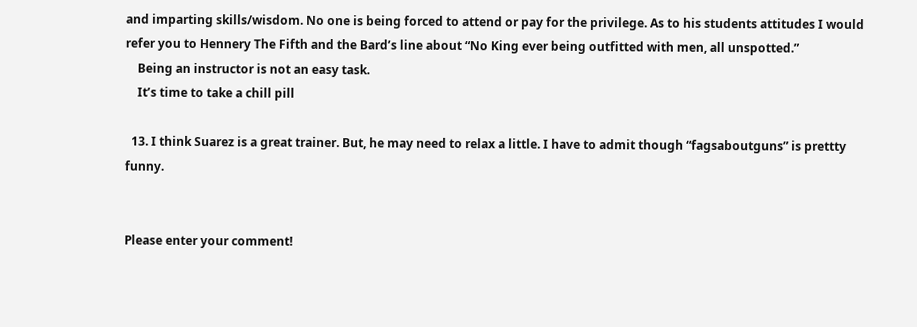and imparting skills/wisdom. No one is being forced to attend or pay for the privilege. As to his students attitudes I would refer you to Hennery The Fifth and the Bard’s line about “No King ever being outfitted with men, all unspotted.”
    Being an instructor is not an easy task.
    It’s time to take a chill pill

  13. I think Suarez is a great trainer. But, he may need to relax a little. I have to admit though “fagsaboutguns” is prettty funny.


Please enter your comment!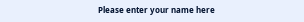Please enter your name here